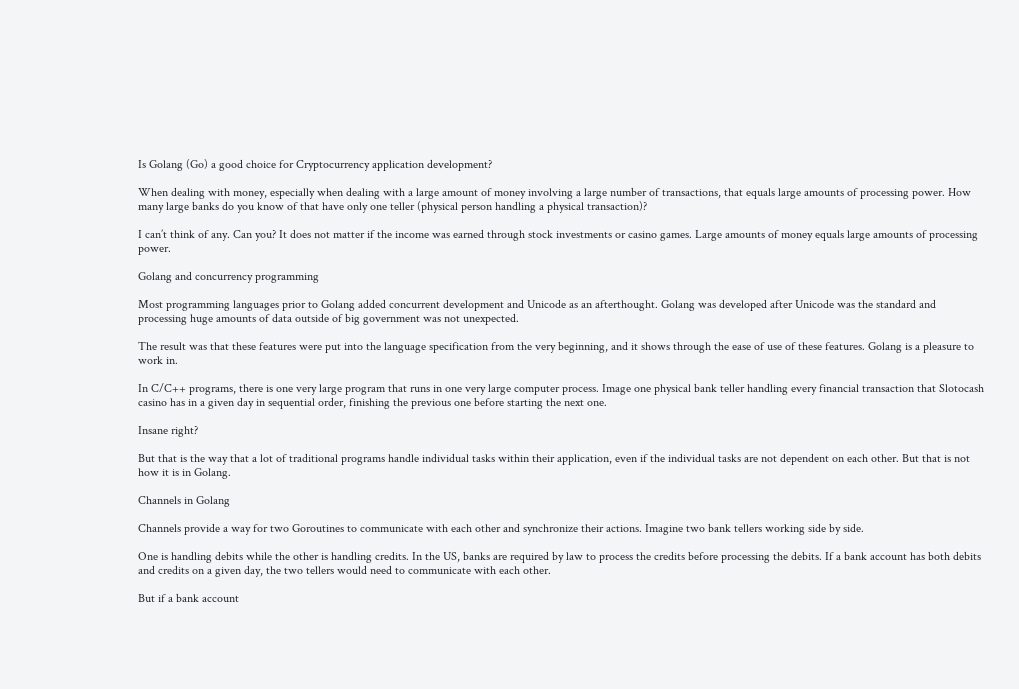Is Golang (Go) a good choice for Cryptocurrency application development?

When dealing with money, especially when dealing with a large amount of money involving a large number of transactions, that equals large amounts of processing power. How many large banks do you know of that have only one teller (physical person handling a physical transaction)?

I can’t think of any. Can you? It does not matter if the income was earned through stock investments or casino games. Large amounts of money equals large amounts of processing power.

Golang and concurrency programming

Most programming languages prior to Golang added concurrent development and Unicode as an afterthought. Golang was developed after Unicode was the standard and processing huge amounts of data outside of big government was not unexpected.

The result was that these features were put into the language specification from the very beginning, and it shows through the ease of use of these features. Golang is a pleasure to work in.

In C/C++ programs, there is one very large program that runs in one very large computer process. Image one physical bank teller handling every financial transaction that Slotocash casino has in a given day in sequential order, finishing the previous one before starting the next one.

Insane right?

But that is the way that a lot of traditional programs handle individual tasks within their application, even if the individual tasks are not dependent on each other. But that is not how it is in Golang.

Channels in Golang

Channels provide a way for two Goroutines to communicate with each other and synchronize their actions. Imagine two bank tellers working side by side.

One is handling debits while the other is handling credits. In the US, banks are required by law to process the credits before processing the debits. If a bank account has both debits and credits on a given day, the two tellers would need to communicate with each other.

But if a bank account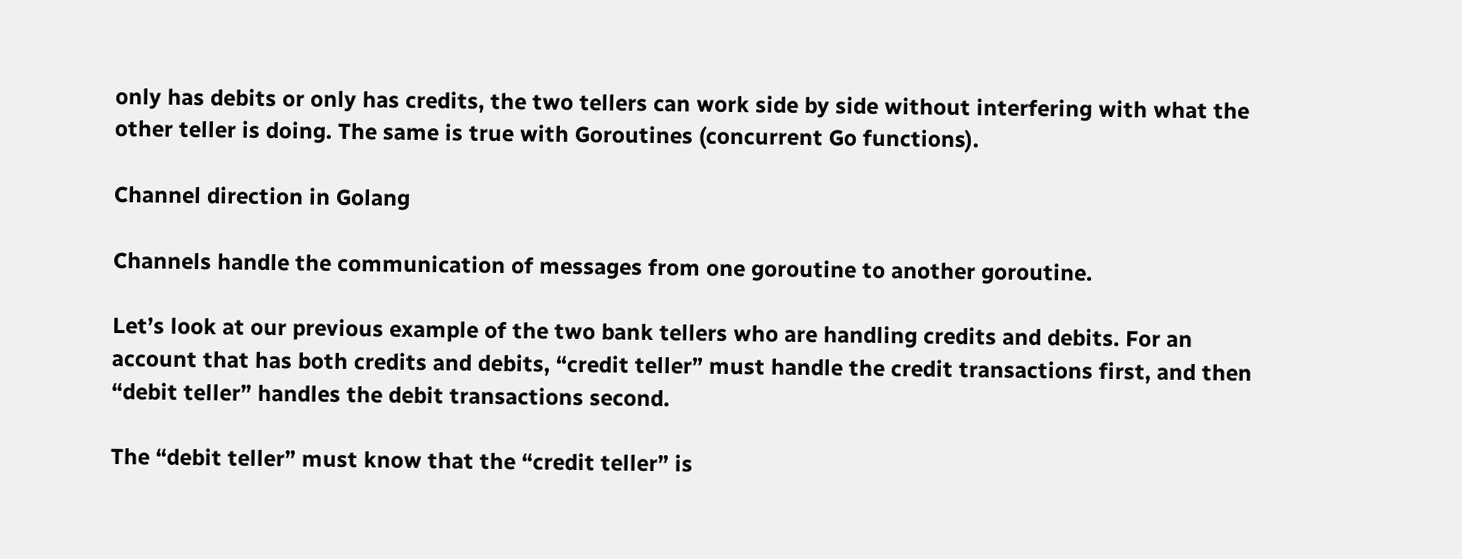only has debits or only has credits, the two tellers can work side by side without interfering with what the other teller is doing. The same is true with Goroutines (concurrent Go functions).

Channel direction in Golang

Channels handle the communication of messages from one goroutine to another goroutine.

Let’s look at our previous example of the two bank tellers who are handling credits and debits. For an account that has both credits and debits, “credit teller” must handle the credit transactions first, and then “debit teller” handles the debit transactions second.

The “debit teller” must know that the “credit teller” is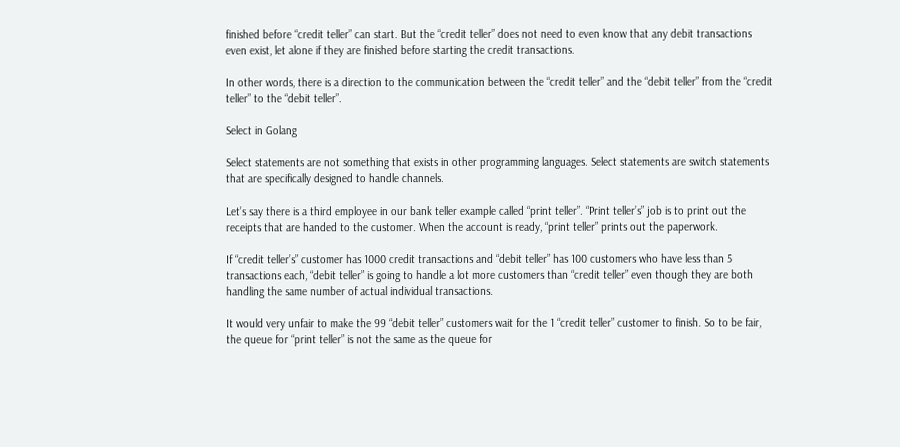finished before “credit teller” can start. But the “credit teller” does not need to even know that any debit transactions even exist, let alone if they are finished before starting the credit transactions.

In other words, there is a direction to the communication between the “credit teller” and the “debit teller” from the “credit teller” to the “debit teller”.

Select in Golang

Select statements are not something that exists in other programming languages. Select statements are switch statements that are specifically designed to handle channels.

Let’s say there is a third employee in our bank teller example called “print teller”. “Print teller’s” job is to print out the receipts that are handed to the customer. When the account is ready, “print teller” prints out the paperwork.

If “credit teller’s” customer has 1000 credit transactions and “debit teller” has 100 customers who have less than 5 transactions each, “debit teller” is going to handle a lot more customers than “credit teller” even though they are both handling the same number of actual individual transactions.

It would very unfair to make the 99 “debit teller” customers wait for the 1 “credit teller” customer to finish. So to be fair, the queue for “print teller” is not the same as the queue for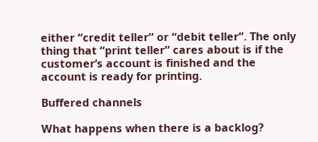either “credit teller” or “debit teller”. The only thing that “print teller” cares about is if the customer’s account is finished and the account is ready for printing.

Buffered channels

What happens when there is a backlog?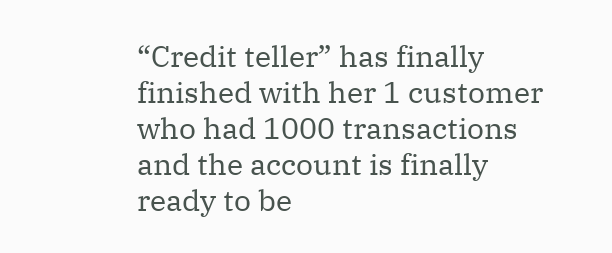“Credit teller” has finally finished with her 1 customer who had 1000 transactions and the account is finally ready to be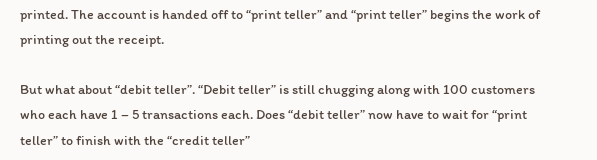printed. The account is handed off to “print teller” and “print teller” begins the work of printing out the receipt.

But what about “debit teller”. “Debit teller” is still chugging along with 100 customers who each have 1 – 5 transactions each. Does “debit teller” now have to wait for “print teller” to finish with the “credit teller”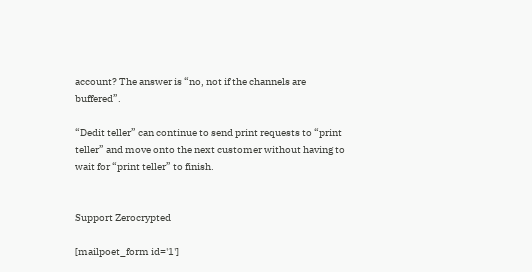account? The answer is “no, not if the channels are buffered”.

“Dedit teller” can continue to send print requests to “print teller” and move onto the next customer without having to wait for “print teller” to finish.


Support Zerocrypted

[mailpoet_form id='1']